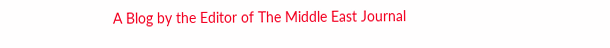A Blog by the Editor of The Middle East Journal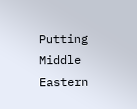Putting Middle Eastern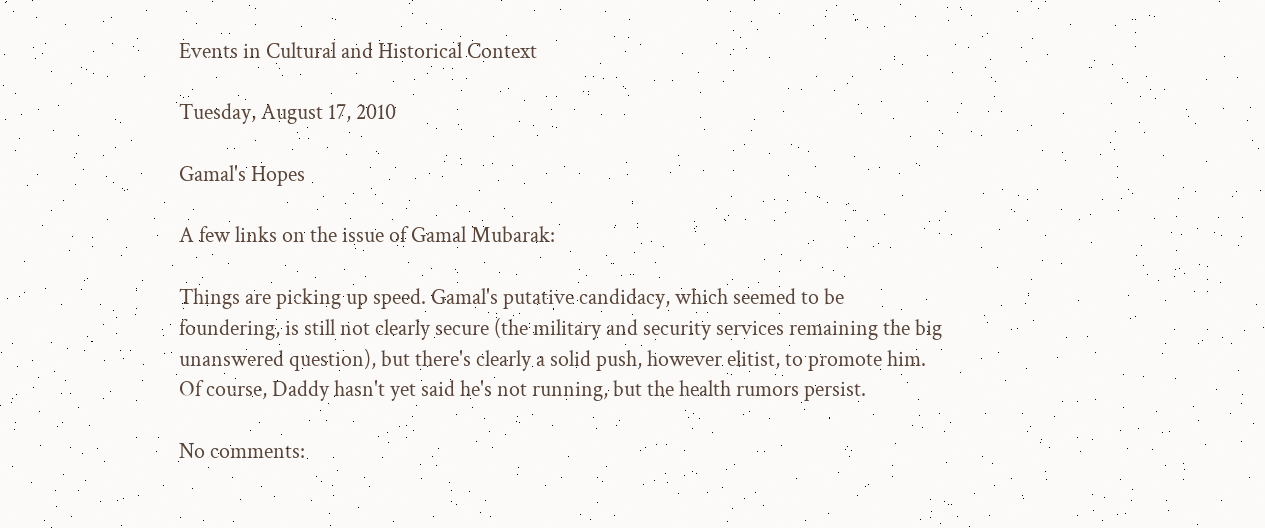Events in Cultural and Historical Context

Tuesday, August 17, 2010

Gamal's Hopes

A few links on the issue of Gamal Mubarak:

Things are picking up speed. Gamal's putative candidacy, which seemed to be foundering, is still not clearly secure (the military and security services remaining the big unanswered question), but there's clearly a solid push, however elitist, to promote him. Of course, Daddy hasn't yet said he's not running, but the health rumors persist.

No comments: